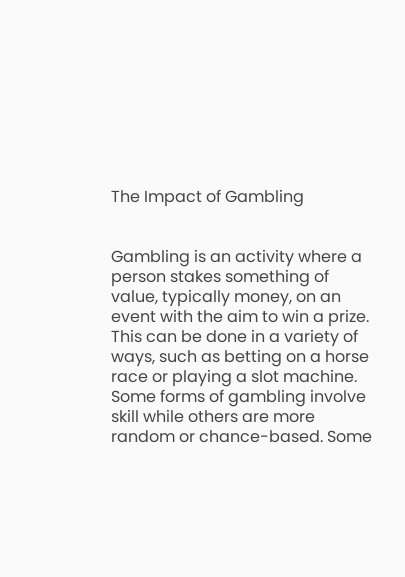The Impact of Gambling


Gambling is an activity where a person stakes something of value, typically money, on an event with the aim to win a prize. This can be done in a variety of ways, such as betting on a horse race or playing a slot machine. Some forms of gambling involve skill while others are more random or chance-based. Some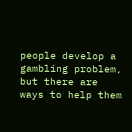people develop a gambling problem, but there are ways to help them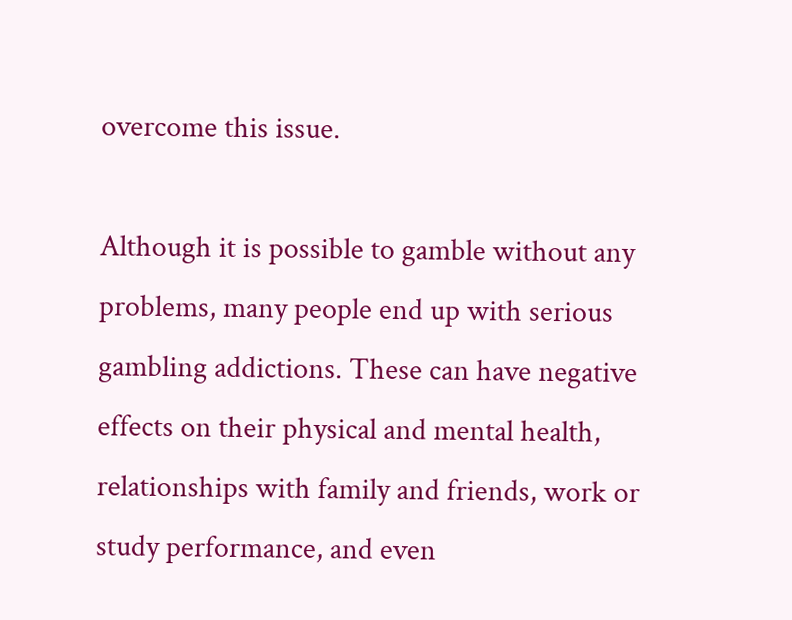overcome this issue.

Although it is possible to gamble without any problems, many people end up with serious gambling addictions. These can have negative effects on their physical and mental health, relationships with family and friends, work or study performance, and even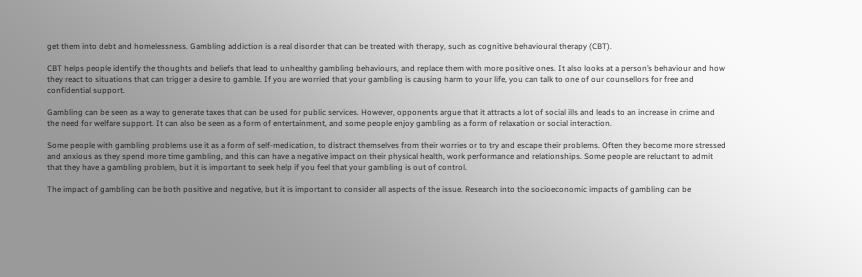get them into debt and homelessness. Gambling addiction is a real disorder that can be treated with therapy, such as cognitive behavioural therapy (CBT).

CBT helps people identify the thoughts and beliefs that lead to unhealthy gambling behaviours, and replace them with more positive ones. It also looks at a person’s behaviour and how they react to situations that can trigger a desire to gamble. If you are worried that your gambling is causing harm to your life, you can talk to one of our counsellors for free and confidential support.

Gambling can be seen as a way to generate taxes that can be used for public services. However, opponents argue that it attracts a lot of social ills and leads to an increase in crime and the need for welfare support. It can also be seen as a form of entertainment, and some people enjoy gambling as a form of relaxation or social interaction.

Some people with gambling problems use it as a form of self-medication, to distract themselves from their worries or to try and escape their problems. Often they become more stressed and anxious as they spend more time gambling, and this can have a negative impact on their physical health, work performance and relationships. Some people are reluctant to admit that they have a gambling problem, but it is important to seek help if you feel that your gambling is out of control.

The impact of gambling can be both positive and negative, but it is important to consider all aspects of the issue. Research into the socioeconomic impacts of gambling can be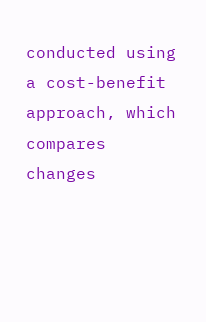conducted using a cost-benefit approach, which compares changes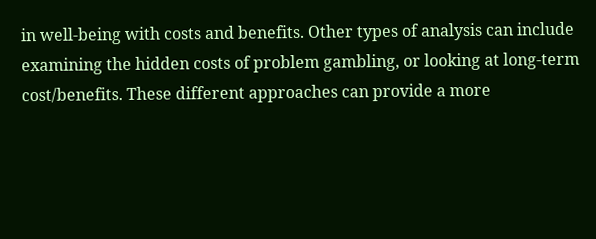in well-being with costs and benefits. Other types of analysis can include examining the hidden costs of problem gambling, or looking at long-term cost/benefits. These different approaches can provide a more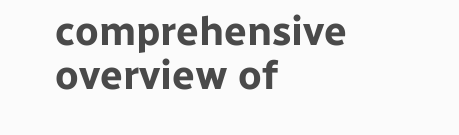comprehensive overview of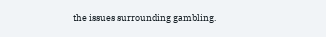the issues surrounding gambling.